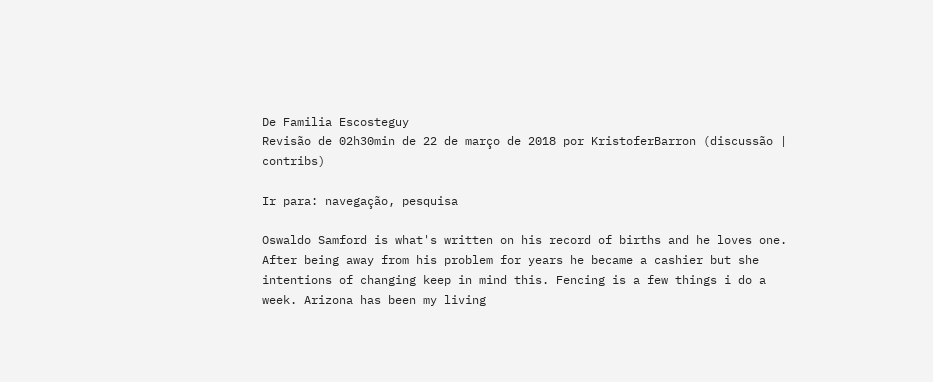De Familia Escosteguy
Revisão de 02h30min de 22 de março de 2018 por KristoferBarron (discussão | contribs)

Ir para: navegação, pesquisa

Oswaldo Samford is what's written on his record of births and he loves one. After being away from his problem for years he became a cashier but she intentions of changing keep in mind this. Fencing is a few things i do a week. Arizona has been my living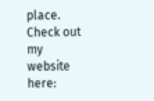place. Check out my website here: